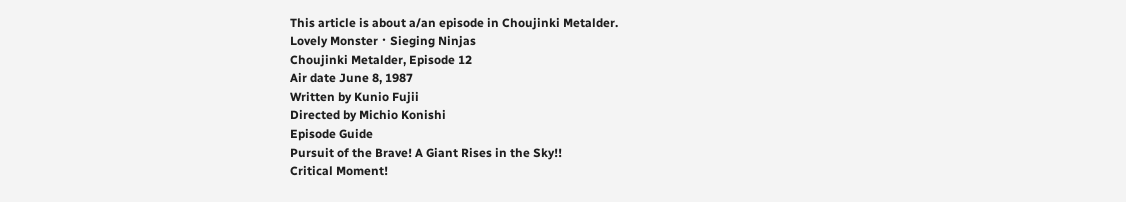This article is about a/an episode in Choujinki Metalder.
Lovely Monster・Sieging Ninjas
Choujinki Metalder, Episode 12
Air date June 8, 1987
Written by Kunio Fujii
Directed by Michio Konishi
Episode Guide
Pursuit of the Brave! A Giant Rises in the Sky!!
Critical Moment!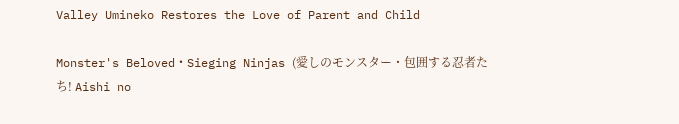Valley Umineko Restores the Love of Parent and Child

Monster's Beloved・Sieging Ninjas (愛しのモンスター・包囲する忍者たち! Aishi no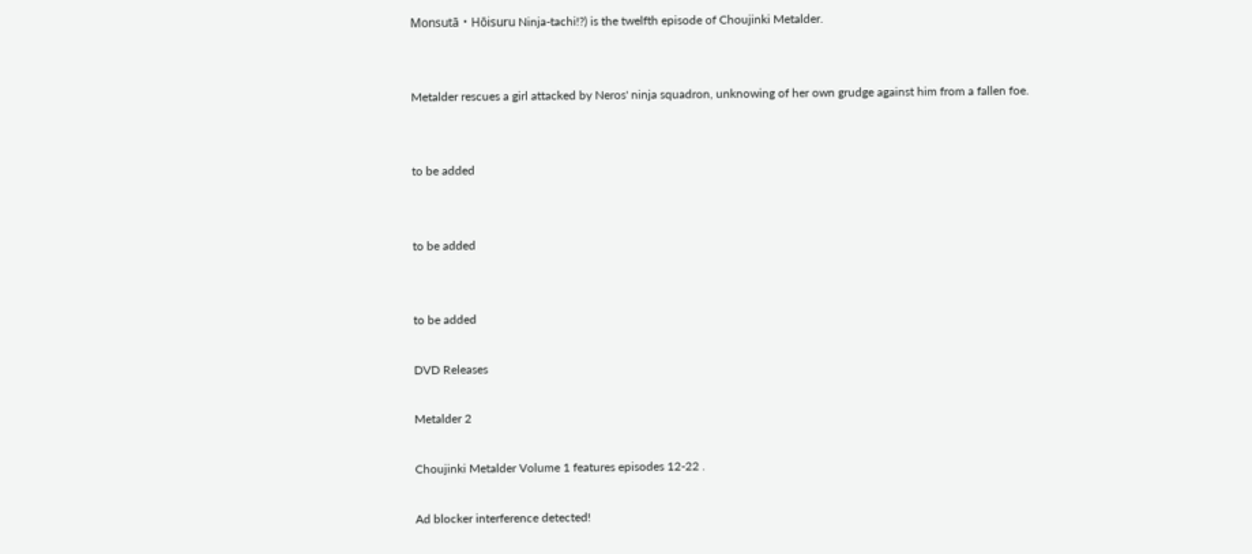Monsutā・Hōisuru Ninja-tachi!?) is the twelfth episode of Choujinki Metalder.


Metalder rescues a girl attacked by Neros' ninja squadron, unknowing of her own grudge against him from a fallen foe.


to be added


to be added


to be added

DVD Releases

Metalder 2

Choujinki Metalder Volume 1 features episodes 12-22 .

Ad blocker interference detected!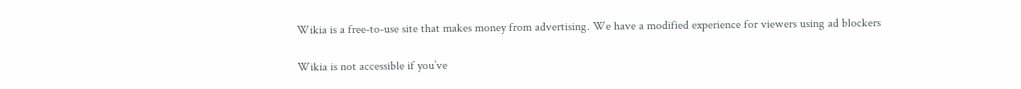Wikia is a free-to-use site that makes money from advertising. We have a modified experience for viewers using ad blockers

Wikia is not accessible if you’ve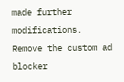made further modifications. Remove the custom ad blocker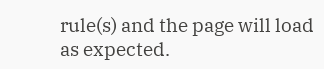rule(s) and the page will load as expected.